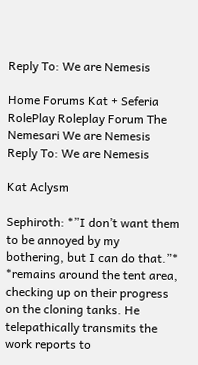Reply To: We are Nemesis

Home Forums Kat + Seferia RolePlay Roleplay Forum The Nemesari We are Nemesis Reply To: We are Nemesis

Kat Aclysm

Sephiroth: *”I don’t want them to be annoyed by my bothering, but I can do that.”* *remains around the tent area, checking up on their progress on the cloning tanks. He telepathically transmits the work reports to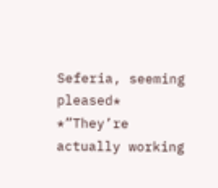Seferia, seeming pleased* *”They’re actually working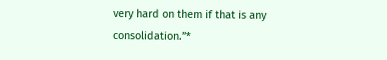very hard on them if that is any consolidation.”*